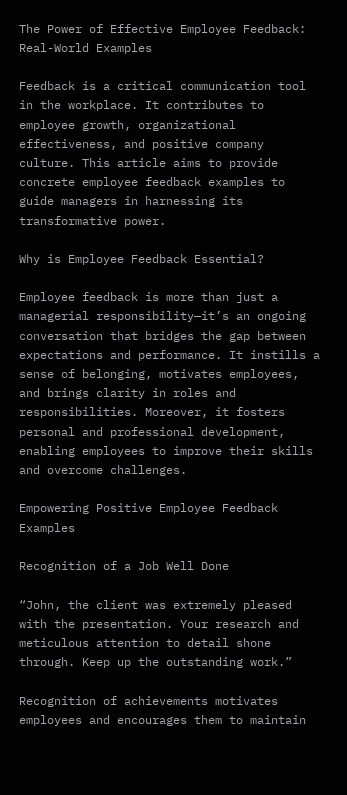The Power of Effective Employee Feedback: Real-World Examples

Feedback is a critical communication tool in the workplace. It contributes to employee growth, organizational effectiveness, and positive company culture. This article aims to provide concrete employee feedback examples to guide managers in harnessing its transformative power.

Why is Employee Feedback Essential?

Employee feedback is more than just a managerial responsibility—it’s an ongoing conversation that bridges the gap between expectations and performance. It instills a sense of belonging, motivates employees, and brings clarity in roles and responsibilities. Moreover, it fosters personal and professional development, enabling employees to improve their skills and overcome challenges.

Empowering Positive Employee Feedback Examples

Recognition of a Job Well Done

“John, the client was extremely pleased with the presentation. Your research and meticulous attention to detail shone through. Keep up the outstanding work.”

Recognition of achievements motivates employees and encourages them to maintain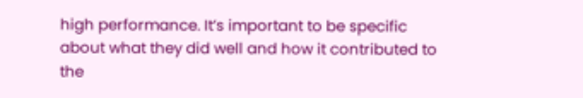high performance. It’s important to be specific about what they did well and how it contributed to the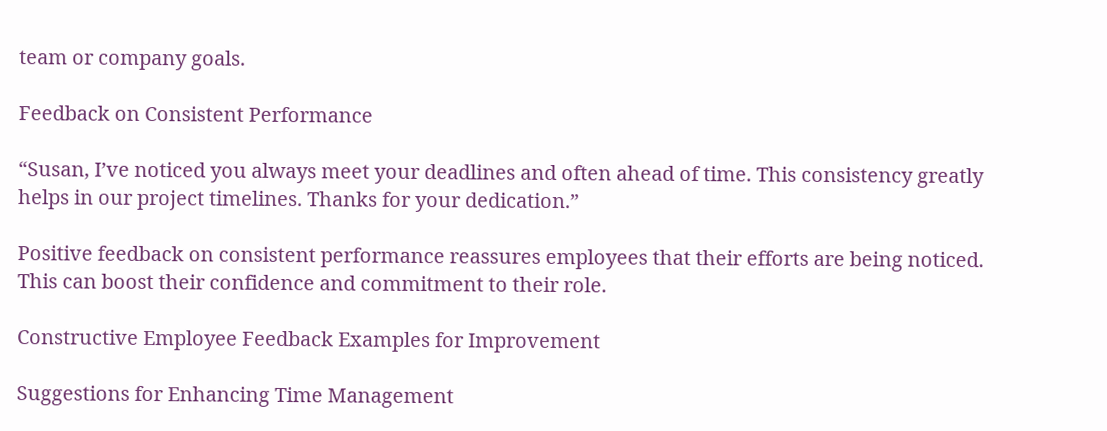team or company goals.

Feedback on Consistent Performance

“Susan, I’ve noticed you always meet your deadlines and often ahead of time. This consistency greatly helps in our project timelines. Thanks for your dedication.”

Positive feedback on consistent performance reassures employees that their efforts are being noticed. This can boost their confidence and commitment to their role.

Constructive Employee Feedback Examples for Improvement

Suggestions for Enhancing Time Management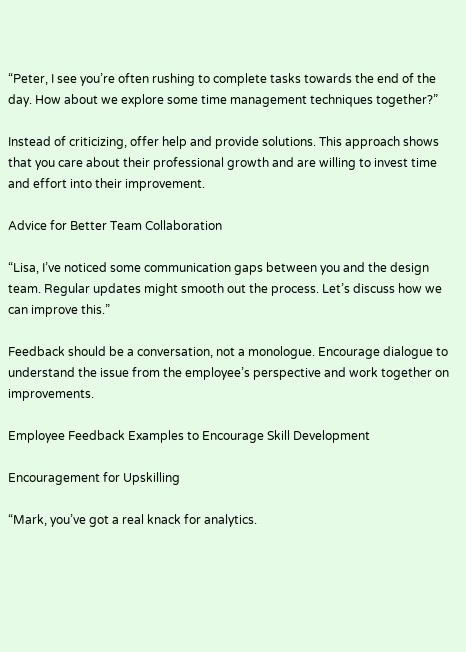“Peter, I see you’re often rushing to complete tasks towards the end of the day. How about we explore some time management techniques together?”

Instead of criticizing, offer help and provide solutions. This approach shows that you care about their professional growth and are willing to invest time and effort into their improvement.

Advice for Better Team Collaboration

“Lisa, I’ve noticed some communication gaps between you and the design team. Regular updates might smooth out the process. Let’s discuss how we can improve this.”

Feedback should be a conversation, not a monologue. Encourage dialogue to understand the issue from the employee’s perspective and work together on improvements.

Employee Feedback Examples to Encourage Skill Development

Encouragement for Upskilling

“Mark, you’ve got a real knack for analytics.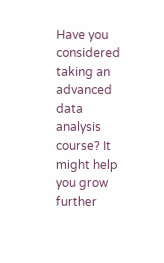Have you considered taking an advanced data analysis course? It might help you grow further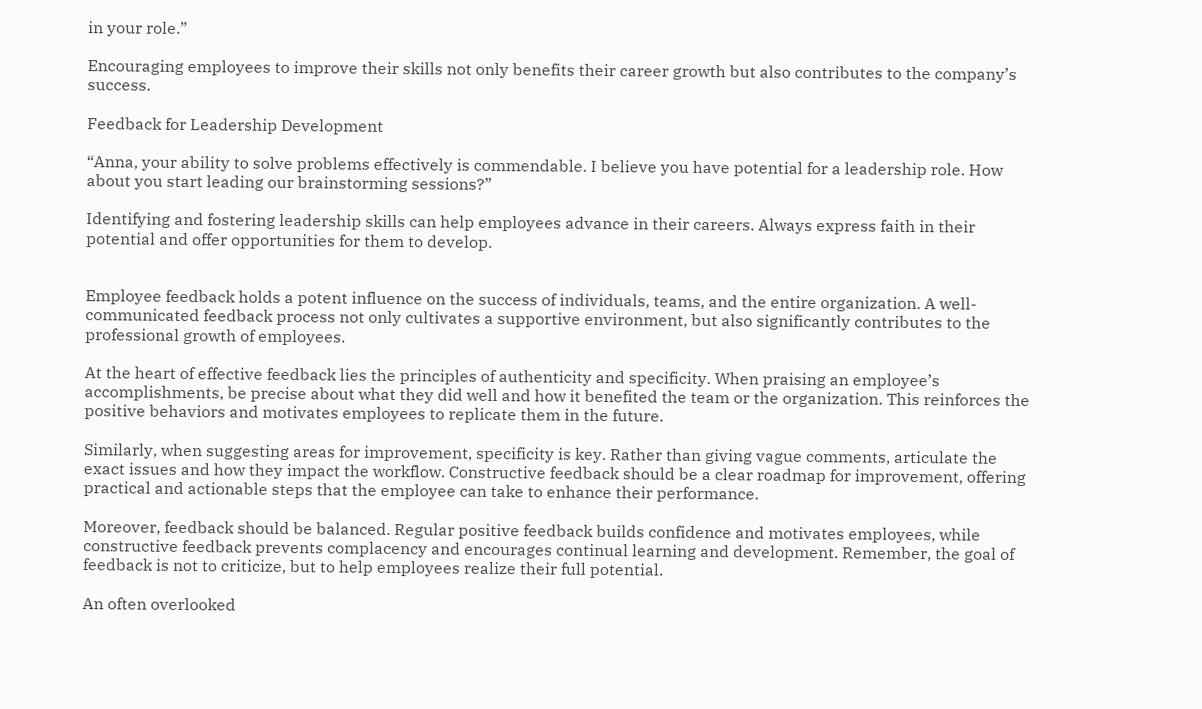in your role.”

Encouraging employees to improve their skills not only benefits their career growth but also contributes to the company’s success.

Feedback for Leadership Development

“Anna, your ability to solve problems effectively is commendable. I believe you have potential for a leadership role. How about you start leading our brainstorming sessions?”

Identifying and fostering leadership skills can help employees advance in their careers. Always express faith in their potential and offer opportunities for them to develop.


Employee feedback holds a potent influence on the success of individuals, teams, and the entire organization. A well-communicated feedback process not only cultivates a supportive environment, but also significantly contributes to the professional growth of employees.

At the heart of effective feedback lies the principles of authenticity and specificity. When praising an employee’s accomplishments, be precise about what they did well and how it benefited the team or the organization. This reinforces the positive behaviors and motivates employees to replicate them in the future.

Similarly, when suggesting areas for improvement, specificity is key. Rather than giving vague comments, articulate the exact issues and how they impact the workflow. Constructive feedback should be a clear roadmap for improvement, offering practical and actionable steps that the employee can take to enhance their performance.

Moreover, feedback should be balanced. Regular positive feedback builds confidence and motivates employees, while constructive feedback prevents complacency and encourages continual learning and development. Remember, the goal of feedback is not to criticize, but to help employees realize their full potential.

An often overlooked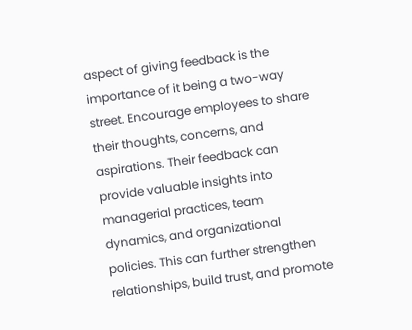aspect of giving feedback is the importance of it being a two-way street. Encourage employees to share their thoughts, concerns, and aspirations. Their feedback can provide valuable insights into managerial practices, team dynamics, and organizational policies. This can further strengthen relationships, build trust, and promote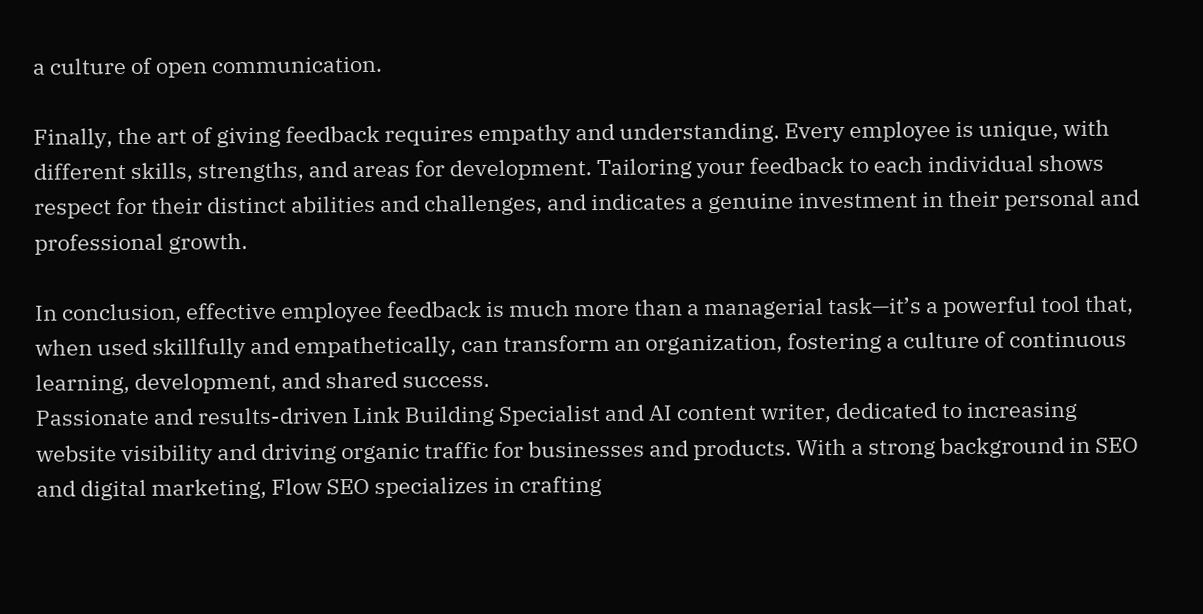a culture of open communication.

Finally, the art of giving feedback requires empathy and understanding. Every employee is unique, with different skills, strengths, and areas for development. Tailoring your feedback to each individual shows respect for their distinct abilities and challenges, and indicates a genuine investment in their personal and professional growth.

In conclusion, effective employee feedback is much more than a managerial task—it’s a powerful tool that, when used skillfully and empathetically, can transform an organization, fostering a culture of continuous learning, development, and shared success.
Passionate and results-driven Link Building Specialist and AI content writer, dedicated to increasing website visibility and driving organic traffic for businesses and products. With a strong background in SEO and digital marketing, Flow SEO specializes in crafting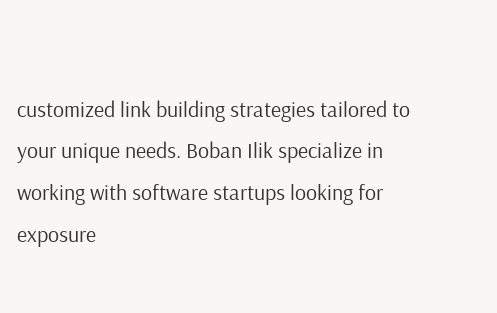customized link building strategies tailored to your unique needs. Boban Ilik specialize in working with software startups looking for exposure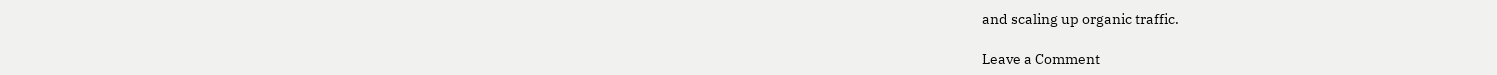and scaling up organic traffic.

Leave a Comment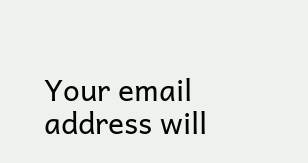Your email address will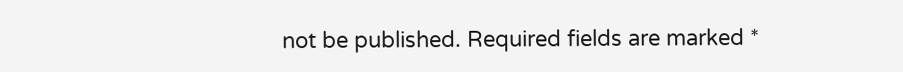not be published. Required fields are marked *